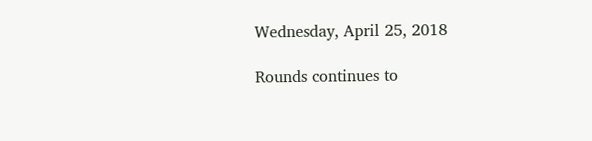Wednesday, April 25, 2018

Rounds continues to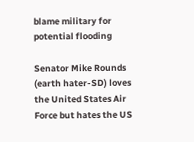blame military for potential flooding

Senator Mike Rounds (earth hater-SD) loves the United States Air Force but hates the US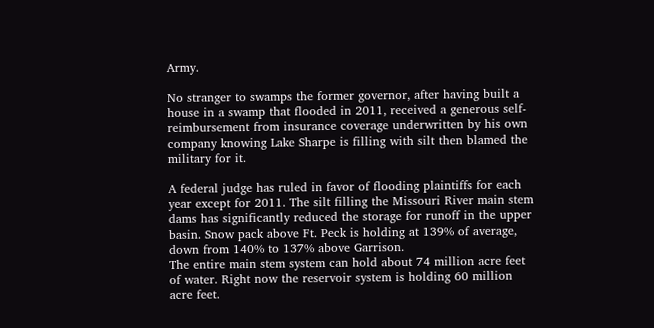Army.

No stranger to swamps the former governor, after having built a house in a swamp that flooded in 2011, received a generous self-reimbursement from insurance coverage underwritten by his own company knowing Lake Sharpe is filling with silt then blamed the military for it.

A federal judge has ruled in favor of flooding plaintiffs for each year except for 2011. The silt filling the Missouri River main stem dams has significantly reduced the storage for runoff in the upper basin. Snow pack above Ft. Peck is holding at 139% of average, down from 140% to 137% above Garrison.
The entire main stem system can hold about 74 million acre feet of water. Right now the reservoir system is holding 60 million acre feet.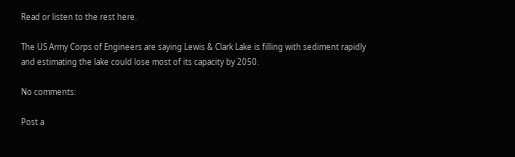Read or listen to the rest here.

The US Army Corps of Engineers are saying Lewis & Clark Lake is filling with sediment rapidly and estimating the lake could lose most of its capacity by 2050.

No comments:

Post a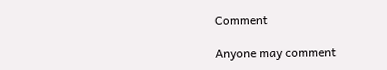Comment

Anyone may comment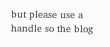but please use a handle so the blog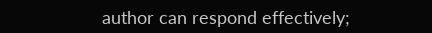author can respond effectively;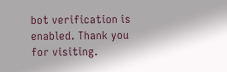bot verification is enabled. Thank you for visiting.